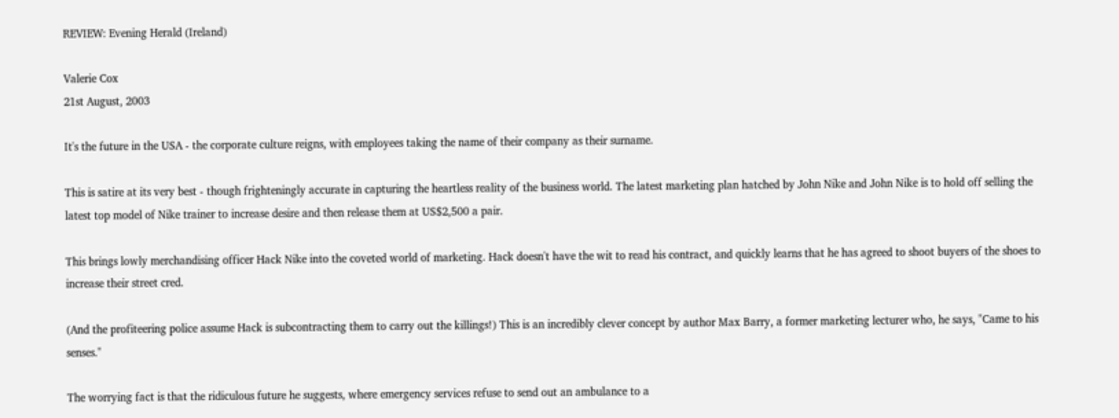REVIEW: Evening Herald (Ireland)

Valerie Cox
21st August, 2003

It's the future in the USA - the corporate culture reigns, with employees taking the name of their company as their surname.

This is satire at its very best - though frighteningly accurate in capturing the heartless reality of the business world. The latest marketing plan hatched by John Nike and John Nike is to hold off selling the latest top model of Nike trainer to increase desire and then release them at US$2,500 a pair.

This brings lowly merchandising officer Hack Nike into the coveted world of marketing. Hack doesn't have the wit to read his contract, and quickly learns that he has agreed to shoot buyers of the shoes to increase their street cred.

(And the profiteering police assume Hack is subcontracting them to carry out the killings!) This is an incredibly clever concept by author Max Barry, a former marketing lecturer who, he says, "Came to his senses."

The worrying fact is that the ridiculous future he suggests, where emergency services refuse to send out an ambulance to a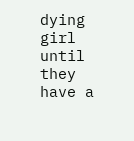dying girl until they have a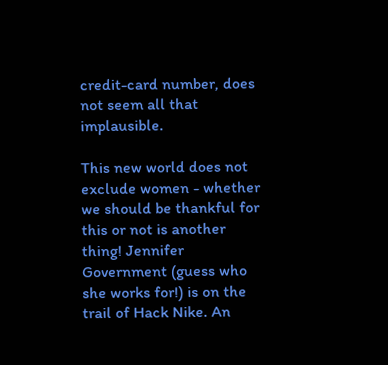credit-card number, does not seem all that implausible.

This new world does not exclude women - whether we should be thankful for this or not is another thing! Jennifer Government (guess who she works for!) is on the trail of Hack Nike. An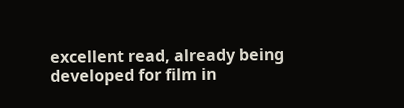excellent read, already being developed for film in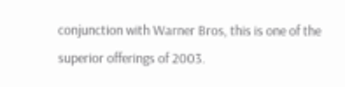conjunction with Warner Bros, this is one of the superior offerings of 2003.